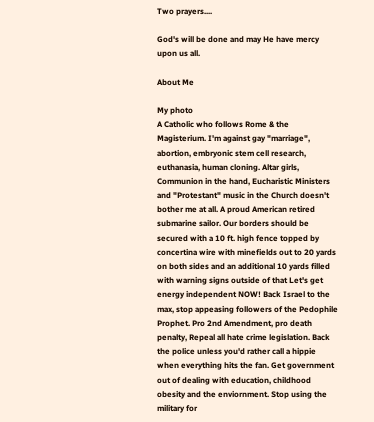Two prayers....

God's will be done and may He have mercy upon us all.

About Me

My photo
A Catholic who follows Rome & the Magisterium. I'm against gay "marriage", abortion, embryonic stem cell research, euthanasia, human cloning. Altar girls, Communion in the hand, Eucharistic Ministers and "Protestant" music in the Church doesn't bother me at all. A proud American retired submarine sailor. Our borders should be secured with a 10 ft. high fence topped by concertina wire with minefields out to 20 yards on both sides and an additional 10 yards filled with warning signs outside of that Let's get energy independent NOW! Back Israel to the max, stop appeasing followers of the Pedophile Prophet. Pro 2nd Amendment, pro death penalty, Repeal all hate crime legislation. Back the police unless you'd rather call a hippie when everything hits the fan. Get government out of dealing with education, childhood obesity and the enviornment. Stop using the military for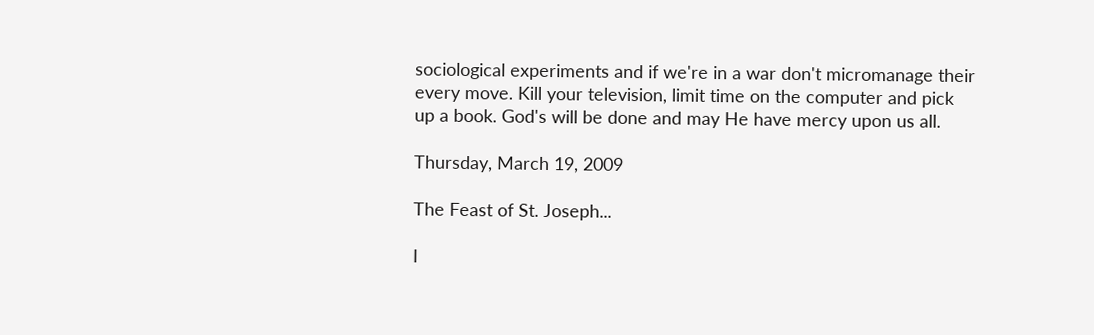sociological experiments and if we're in a war don't micromanage their every move. Kill your television, limit time on the computer and pick up a book. God's will be done and may He have mercy upon us all.

Thursday, March 19, 2009

The Feast of St. Joseph...

I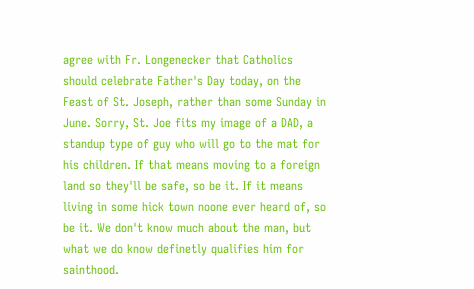agree with Fr. Longenecker that Catholics should celebrate Father's Day today, on the Feast of St. Joseph, rather than some Sunday in June. Sorry, St. Joe fits my image of a DAD, a standup type of guy who will go to the mat for his children. If that means moving to a foreign land so they'll be safe, so be it. If it means living in some hick town noone ever heard of, so be it. We don't know much about the man, but what we do know definetly qualifies him for sainthood.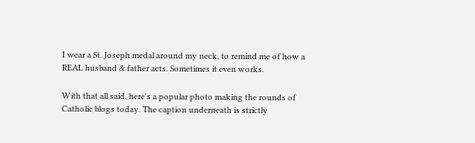I wear a St. Joseph medal around my neck, to remind me of how a REAL husband & father acts. Sometimes it even works.

With that all said, here's a popular photo making the rounds of Catholic blogs today. The caption underneath is strictly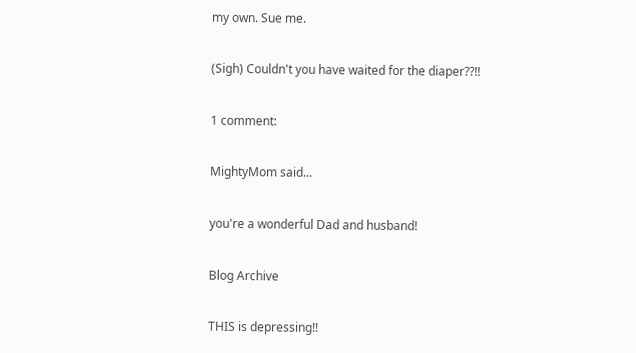my own. Sue me.

(Sigh) Couldn't you have waited for the diaper??!!

1 comment:

MightyMom said...

you're a wonderful Dad and husband!

Blog Archive

THIS is depressing!!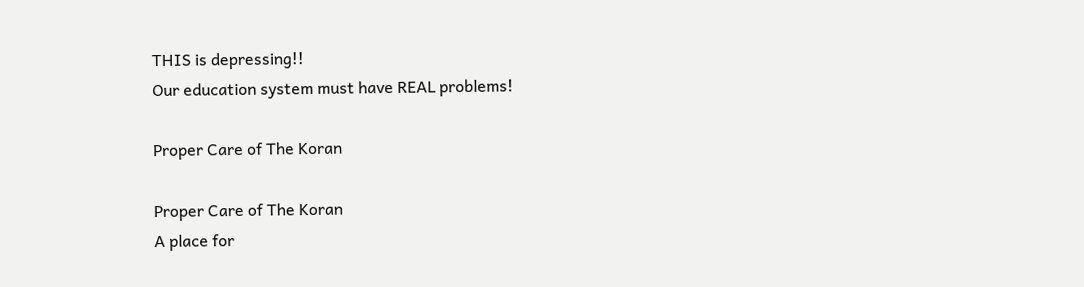THIS is depressing!!
Our education system must have REAL problems!

Proper Care of The Koran

Proper Care of The Koran
A place for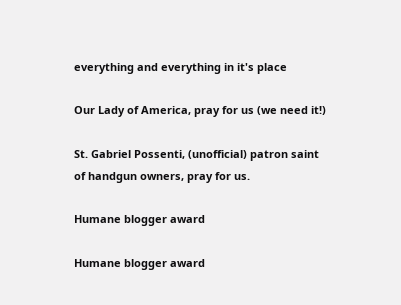everything and everything in it's place

Our Lady of America, pray for us (we need it!)

St. Gabriel Possenti, (unofficial) patron saint of handgun owners, pray for us.

Humane blogger award

Humane blogger award